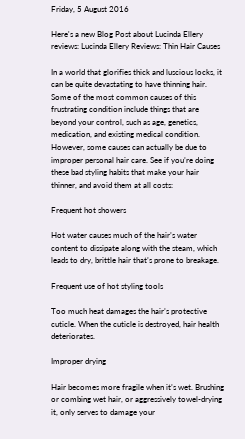Friday, 5 August 2016

Here's a new Blog Post about Lucinda Ellery reviews: Lucinda Ellery Reviews: Thin Hair Causes

In a world that glorifies thick and luscious locks, it can be quite devastating to have thinning hair. Some of the most common causes of this frustrating condition include things that are beyond your control, such as age, genetics, medication, and existing medical condition. However, some causes can actually be due to improper personal hair care. See if you’re doing these bad styling habits that make your hair thinner, and avoid them at all costs:

Frequent hot showers

Hot water causes much of the hair’s water content to dissipate along with the steam, which leads to dry, brittle hair that’s prone to breakage.

Frequent use of hot styling tools

Too much heat damages the hair’s protective cuticle. When the cuticle is destroyed, hair health deteriorates.

Improper drying

Hair becomes more fragile when it’s wet. Brushing or combing wet hair, or aggressively towel-drying it, only serves to damage your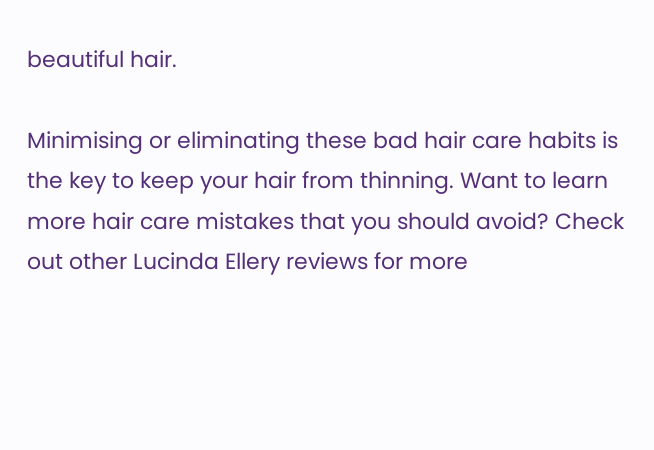beautiful hair.

Minimising or eliminating these bad hair care habits is the key to keep your hair from thinning. Want to learn more hair care mistakes that you should avoid? Check out other Lucinda Ellery reviews for more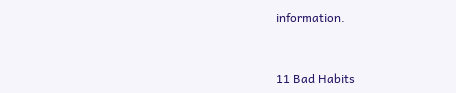information.


11 Bad Habits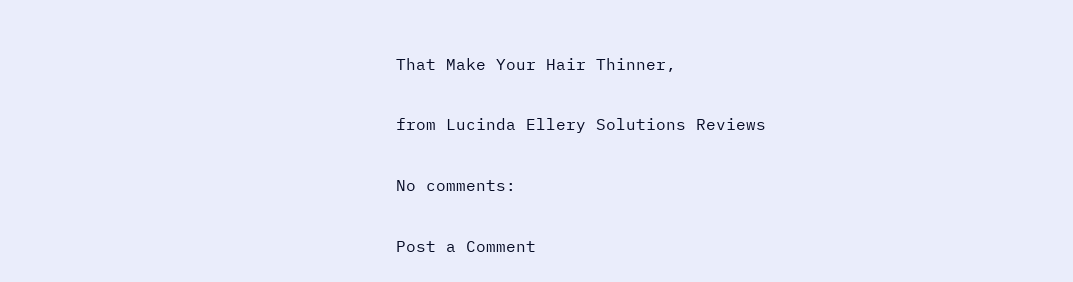That Make Your Hair Thinner,

from Lucinda Ellery Solutions Reviews

No comments:

Post a Comment